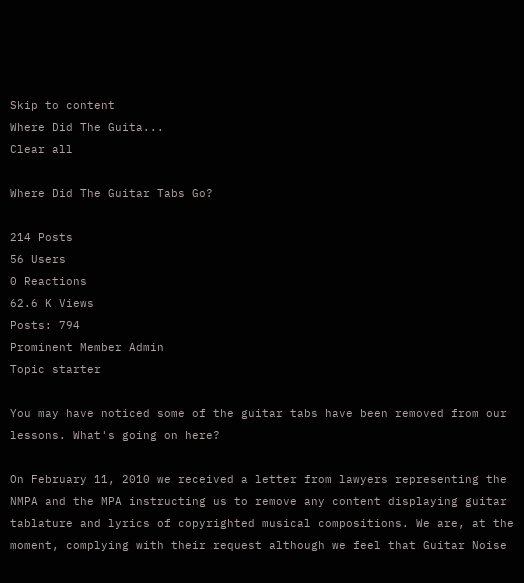Skip to content
Where Did The Guita...
Clear all

Where Did The Guitar Tabs Go?

214 Posts
56 Users
0 Reactions
62.6 K Views
Posts: 794
Prominent Member Admin
Topic starter

You may have noticed some of the guitar tabs have been removed from our lessons. What's going on here?

On February 11, 2010 we received a letter from lawyers representing the NMPA and the MPA instructing us to remove any content displaying guitar tablature and lyrics of copyrighted musical compositions. We are, at the moment, complying with their request although we feel that Guitar Noise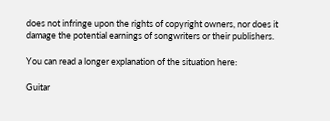does not infringe upon the rights of copyright owners, nor does it damage the potential earnings of songwriters or their publishers.

You can read a longer explanation of the situation here:

Guitar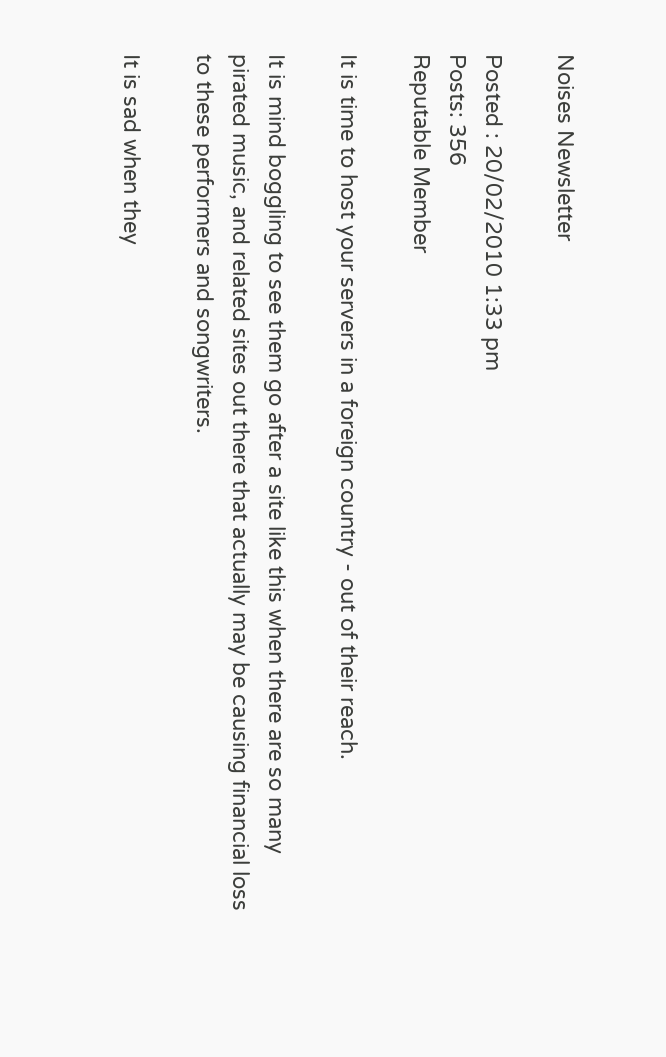Noises Newsletter

Posted : 20/02/2010 1:33 pm
Posts: 356
Reputable Member

It is time to host your servers in a foreign country - out of their reach.

It is mind boggling to see them go after a site like this when there are so many pirated music, and related sites out there that actually may be causing financial loss to these performers and songwriters.

It is sad when they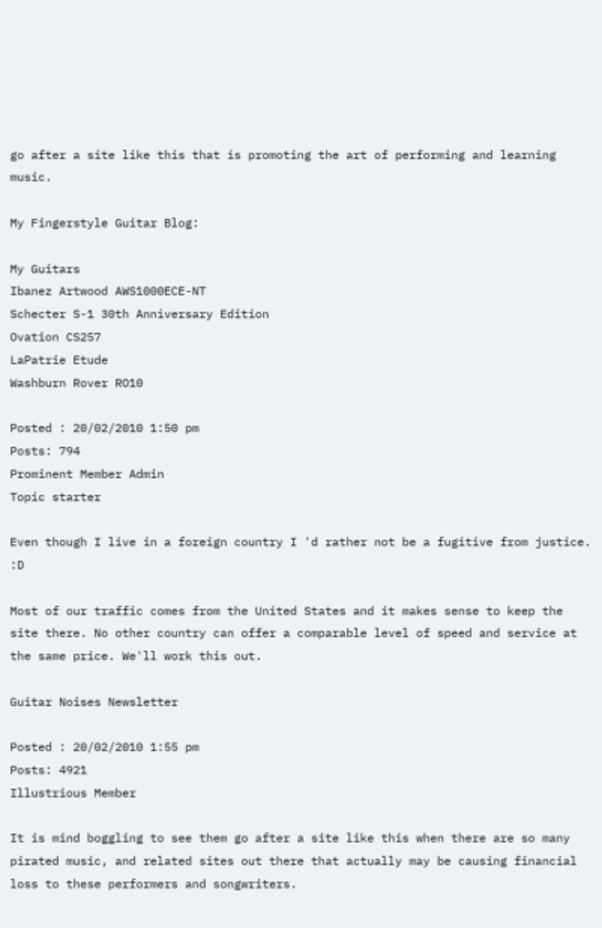go after a site like this that is promoting the art of performing and learning music.

My Fingerstyle Guitar Blog:

My Guitars
Ibanez Artwood AWS1000ECE-NT
Schecter S-1 30th Anniversary Edition
Ovation CS257
LaPatrie Etude
Washburn Rover RO10

Posted : 20/02/2010 1:50 pm
Posts: 794
Prominent Member Admin
Topic starter

Even though I live in a foreign country I 'd rather not be a fugitive from justice. :D

Most of our traffic comes from the United States and it makes sense to keep the site there. No other country can offer a comparable level of speed and service at the same price. We'll work this out.

Guitar Noises Newsletter

Posted : 20/02/2010 1:55 pm
Posts: 4921
Illustrious Member

It is mind boggling to see them go after a site like this when there are so many pirated music, and related sites out there that actually may be causing financial loss to these performers and songwriters.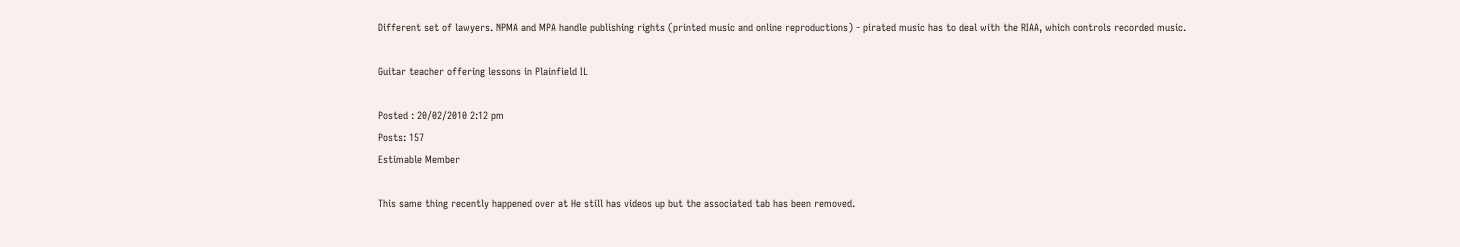Different set of lawyers. NPMA and MPA handle publishing rights (printed music and online reproductions) - pirated music has to deal with the RIAA, which controls recorded music.

Guitar teacher offering lessons in Plainfield IL

Posted : 20/02/2010 2:12 pm
Posts: 157
Estimable Member

This same thing recently happened over at He still has videos up but the associated tab has been removed.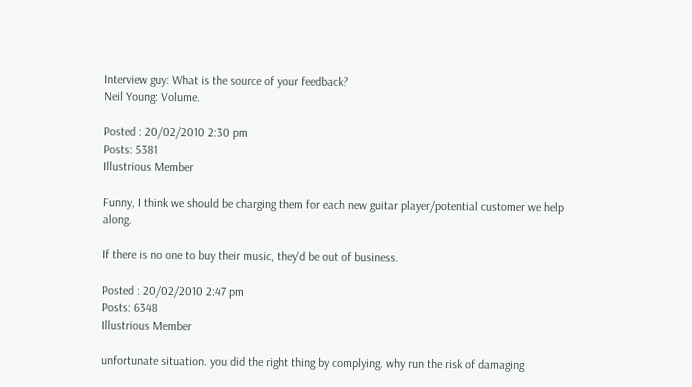Interview guy: What is the source of your feedback?
Neil Young: Volume.

Posted : 20/02/2010 2:30 pm
Posts: 5381
Illustrious Member

Funny, I think we should be charging them for each new guitar player/potential customer we help along.

If there is no one to buy their music, they'd be out of business.

Posted : 20/02/2010 2:47 pm
Posts: 6348
Illustrious Member

unfortunate situation. you did the right thing by complying. why run the risk of damaging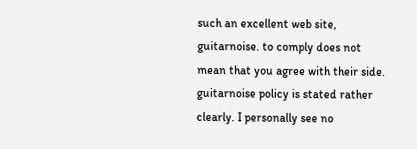such an excellent web site, guitarnoise. to comply does not mean that you agree with their side.
guitarnoise policy is stated rather clearly. I personally see no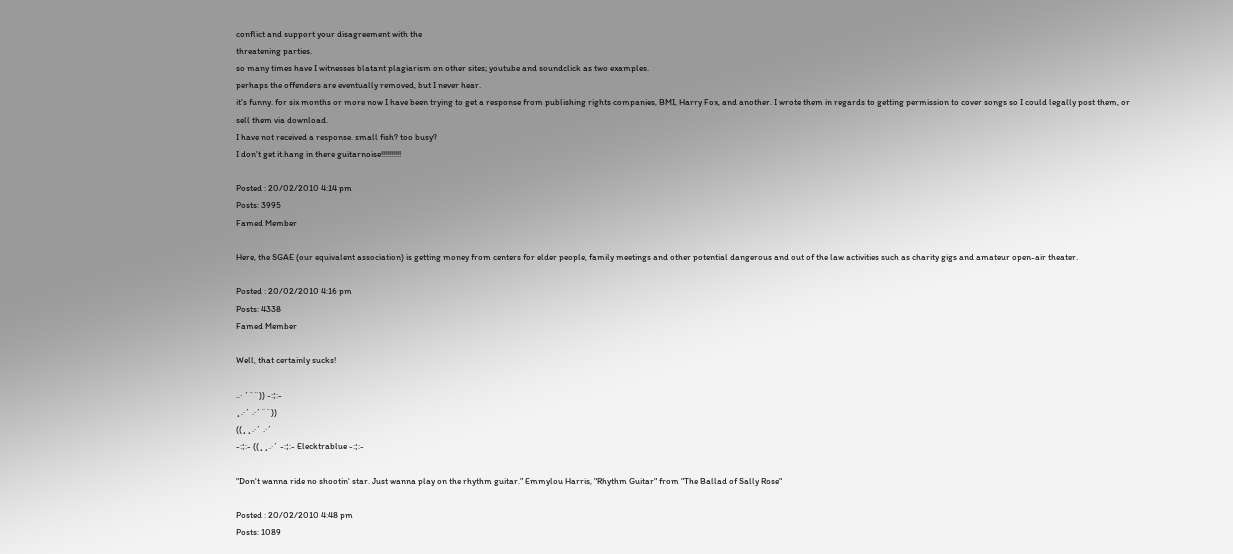conflict and support your disagreement with the
threatening parties.
so many times have I witnesses blatant plagiarism on other sites; youtube and soundclick as two examples.
perhaps the offenders are eventually removed, but I never hear.
it's funny. for six months or more now I have been trying to get a response from publishing rights companies, BMI, Harry Fox, and another. I wrote them in regards to getting permission to cover songs so I could legally post them, or sell them via download.
I have not received a response. small fish? too busy?
I don't get it.hang in there guitarnoise!!!!!!!!!!

Posted : 20/02/2010 4:14 pm
Posts: 3995
Famed Member

Here, the SGAE (our equivalent association) is getting money from centers for elder people, family meetings and other potential dangerous and out of the law activities such as charity gigs and amateur open-air theater.

Posted : 20/02/2010 4:16 pm
Posts: 4338
Famed Member

Well, that certainly sucks!

..· ´¨¨)) -:¦:-
¸.·´ .·´¨¨))
((¸¸.·´ .·´
-:¦:- ((¸¸.·´ -:¦:- Elecktrablue -:¦:-

"Don't wanna ride no shootin' star. Just wanna play on the rhythm guitar." Emmylou Harris, "Rhythm Guitar" from "The Ballad of Sally Rose"

Posted : 20/02/2010 4:48 pm
Posts: 1089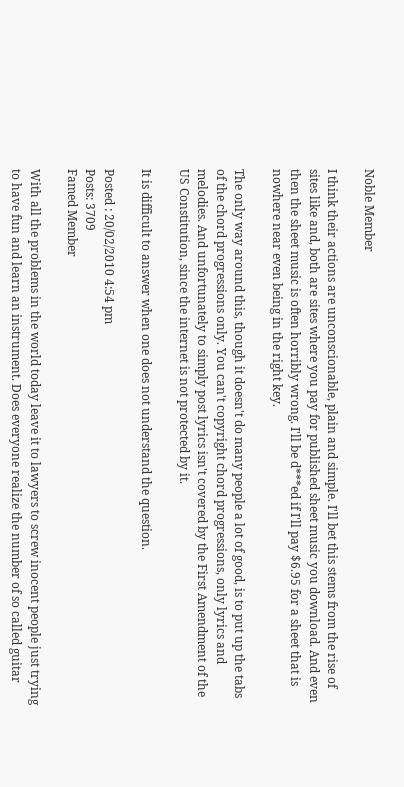Noble Member

I think their actions are unconscionable, plain and simple. I'll bet this stems from the rise of sites like and, both are sites where you pay for published sheet music you download. And even then the sheet music is often horribly wrong. I'll be d***ed if I'll pay $6.95 for a sheet that is nowhere near even being in the right key.

The only way around this, though it doesn't do many people a lot of good, is to put up the tabs of the chord progressions only. You can't copyright chord progressions, only lyrics and melodies. And unfortunately to simply post lyrics isn't covered by the First Amendment of the US Constitution, since the internet is not protected by it.

It is difficult to answer when one does not understand the question.

Posted : 20/02/2010 4:54 pm
Posts: 3709
Famed Member

With all the problems in the world today leave it to lawyers to screw inocent people just trying to have fun and learn an instrument. Does everyone realize the number of so called guitar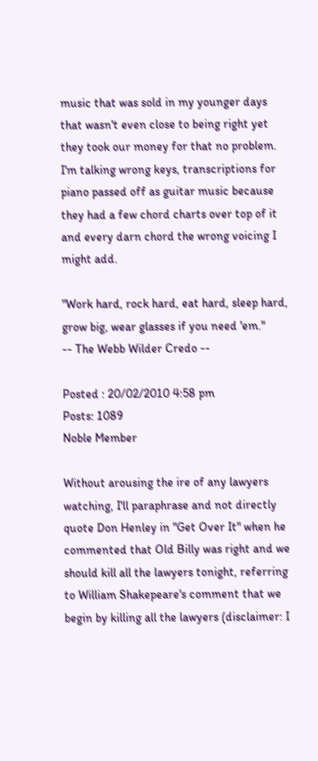music that was sold in my younger days that wasn't even close to being right yet they took our money for that no problem. I'm talking wrong keys, transcriptions for piano passed off as guitar music because they had a few chord charts over top of it and every darn chord the wrong voicing I might add.

"Work hard, rock hard, eat hard, sleep hard,
grow big, wear glasses if you need 'em."
-- The Webb Wilder Credo --

Posted : 20/02/2010 4:58 pm
Posts: 1089
Noble Member

Without arousing the ire of any lawyers watching, I'll paraphrase and not directly quote Don Henley in "Get Over It" when he commented that Old Billy was right and we should kill all the lawyers tonight, referring to William Shakepeare's comment that we begin by killing all the lawyers (disclaimer: I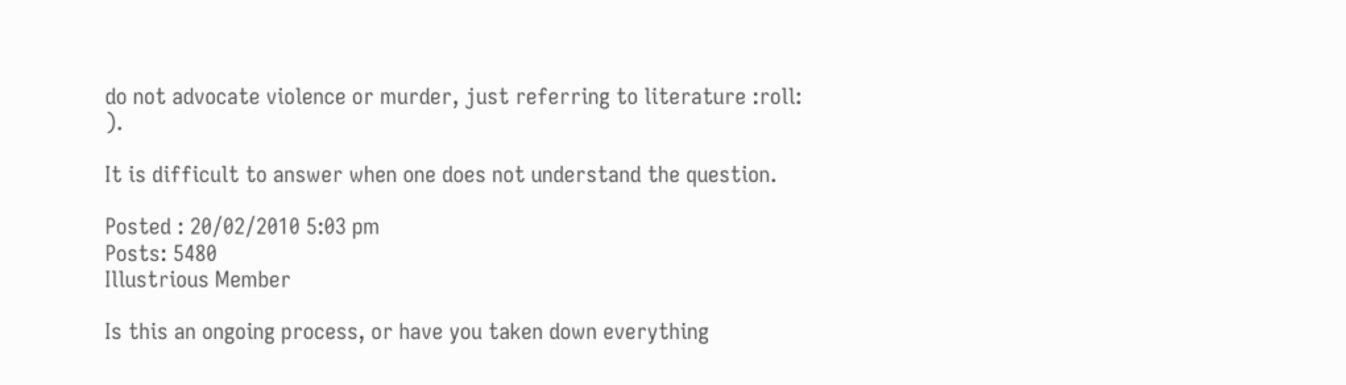do not advocate violence or murder, just referring to literature :roll: ).

It is difficult to answer when one does not understand the question.

Posted : 20/02/2010 5:03 pm
Posts: 5480
Illustrious Member

Is this an ongoing process, or have you taken down everything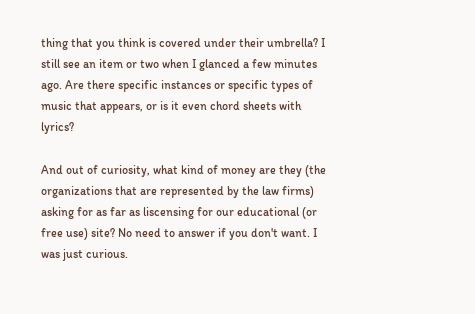thing that you think is covered under their umbrella? I still see an item or two when I glanced a few minutes ago. Are there specific instances or specific types of music that appears, or is it even chord sheets with lyrics?

And out of curiosity, what kind of money are they (the organizations that are represented by the law firms) asking for as far as liscensing for our educational (or free use) site? No need to answer if you don't want. I was just curious.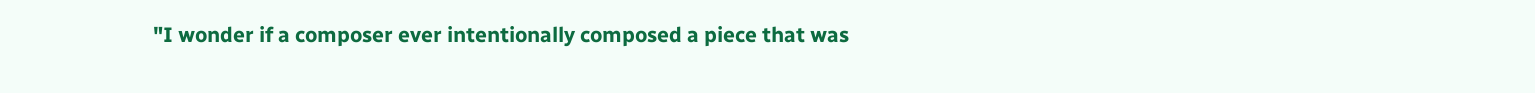"I wonder if a composer ever intentionally composed a piece that was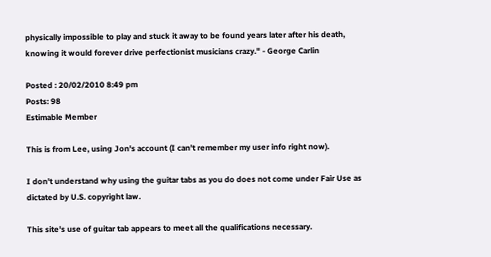physically impossible to play and stuck it away to be found years later after his death, knowing it would forever drive perfectionist musicians crazy." - George Carlin

Posted : 20/02/2010 8:49 pm
Posts: 98
Estimable Member

This is from Lee, using Jon's account (I can't remember my user info right now).

I don't understand why using the guitar tabs as you do does not come under Fair Use as dictated by U.S. copyright law.

This site's use of guitar tab appears to meet all the qualifications necessary.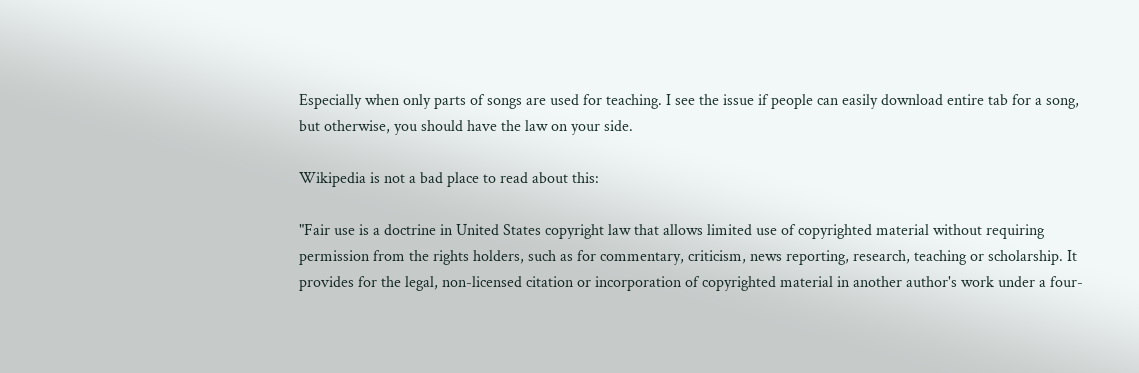Especially when only parts of songs are used for teaching. I see the issue if people can easily download entire tab for a song, but otherwise, you should have the law on your side.

Wikipedia is not a bad place to read about this:

"Fair use is a doctrine in United States copyright law that allows limited use of copyrighted material without requiring permission from the rights holders, such as for commentary, criticism, news reporting, research, teaching or scholarship. It provides for the legal, non-licensed citation or incorporation of copyrighted material in another author's work under a four-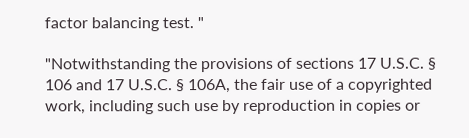factor balancing test. "

"Notwithstanding the provisions of sections 17 U.S.C. § 106 and 17 U.S.C. § 106A, the fair use of a copyrighted work, including such use by reproduction in copies or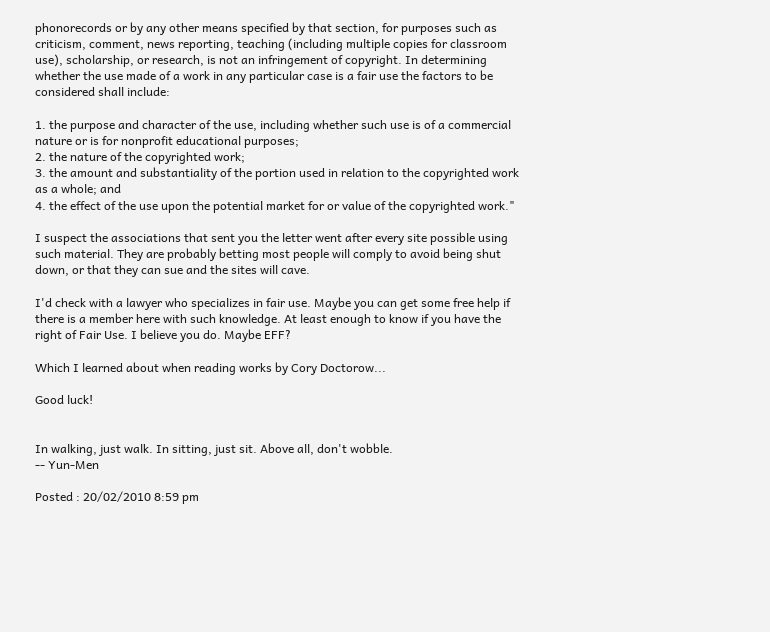phonorecords or by any other means specified by that section, for purposes such as criticism, comment, news reporting, teaching (including multiple copies for classroom use), scholarship, or research, is not an infringement of copyright. In determining whether the use made of a work in any particular case is a fair use the factors to be considered shall include:

1. the purpose and character of the use, including whether such use is of a commercial nature or is for nonprofit educational purposes;
2. the nature of the copyrighted work;
3. the amount and substantiality of the portion used in relation to the copyrighted work as a whole; and
4. the effect of the use upon the potential market for or value of the copyrighted work."

I suspect the associations that sent you the letter went after every site possible using such material. They are probably betting most people will comply to avoid being shut down, or that they can sue and the sites will cave.

I'd check with a lawyer who specializes in fair use. Maybe you can get some free help if there is a member here with such knowledge. At least enough to know if you have the right of Fair Use. I believe you do. Maybe EFF?

Which I learned about when reading works by Cory Doctorow...

Good luck!


In walking, just walk. In sitting, just sit. Above all, don't wobble.
-- Yun-Men

Posted : 20/02/2010 8:59 pm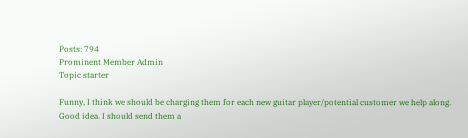Posts: 794
Prominent Member Admin
Topic starter

Funny, I think we should be charging them for each new guitar player/potential customer we help along.
Good idea. I should send them a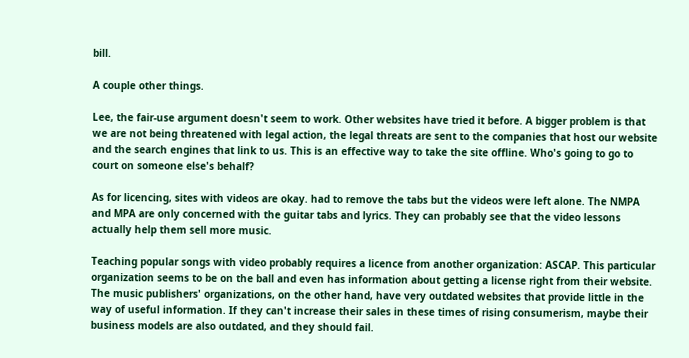bill.

A couple other things.

Lee, the fair-use argument doesn't seem to work. Other websites have tried it before. A bigger problem is that we are not being threatened with legal action, the legal threats are sent to the companies that host our website and the search engines that link to us. This is an effective way to take the site offline. Who's going to go to court on someone else's behalf?

As for licencing, sites with videos are okay. had to remove the tabs but the videos were left alone. The NMPA and MPA are only concerned with the guitar tabs and lyrics. They can probably see that the video lessons actually help them sell more music.

Teaching popular songs with video probably requires a licence from another organization: ASCAP. This particular organization seems to be on the ball and even has information about getting a license right from their website. The music publishers' organizations, on the other hand, have very outdated websites that provide little in the way of useful information. If they can't increase their sales in these times of rising consumerism, maybe their business models are also outdated, and they should fail.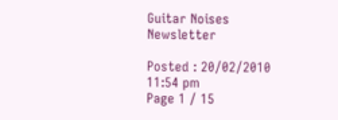Guitar Noises Newsletter

Posted : 20/02/2010 11:54 pm
Page 1 / 15